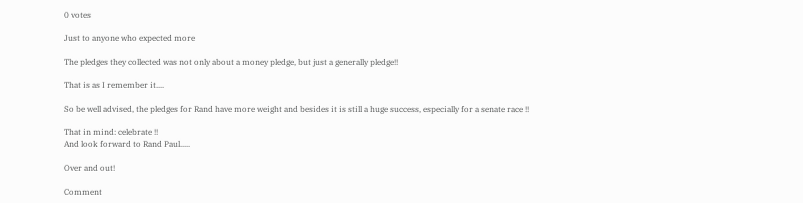0 votes

Just to anyone who expected more

The pledges they collected was not only about a money pledge, but just a generally pledge!!

That is as I remember it....

So be well advised, the pledges for Rand have more weight and besides it is still a huge success, especially for a senate race !!

That in mind: celebrate !!
And look forward to Rand Paul.....

Over and out!

Comment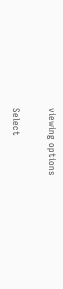viewing options

Select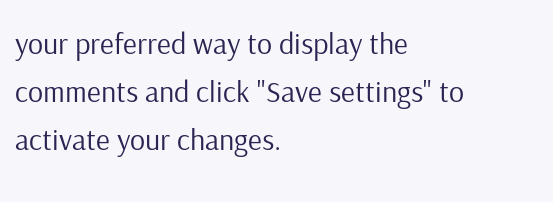your preferred way to display the comments and click "Save settings" to activate your changes.